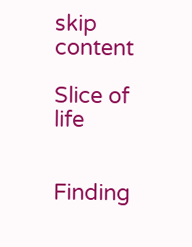skip content

Slice of life


Finding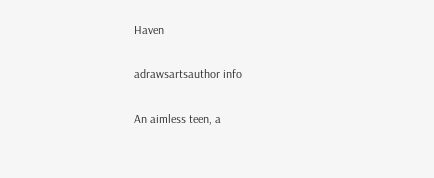Haven

adrawsartsauthor info

An aimless teen, a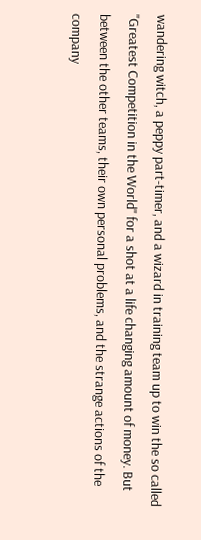wandering witch, a peppy part-timer, and a wizard in training team up to win the so called "Greatest Competition in the World" for a shot at a life changing amount of money. But between the other teams, their own personal problems, and the strange actions of the company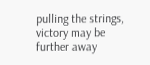pulling the strings, victory may be further away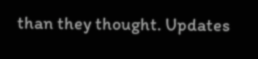than they thought. Updates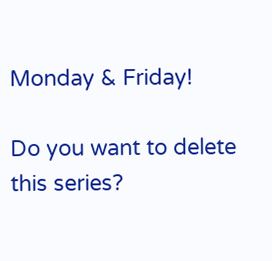Monday & Friday!

Do you want to delete
this series?